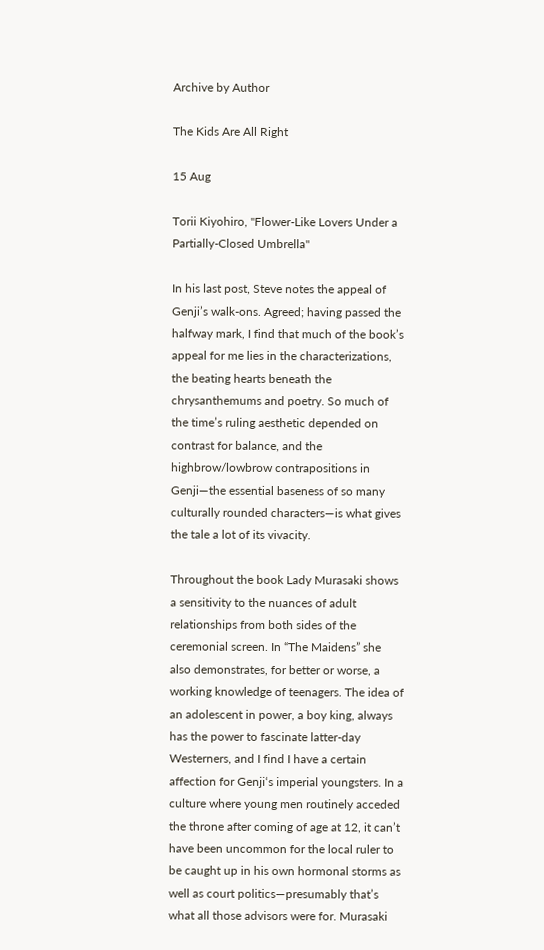Archive by Author

The Kids Are All Right

15 Aug

Torii Kiyohiro, "Flower-Like Lovers Under a Partially-Closed Umbrella"

In his last post, Steve notes the appeal of Genji’s walk-ons. Agreed; having passed the halfway mark, I find that much of the book’s appeal for me lies in the characterizations, the beating hearts beneath the chrysanthemums and poetry. So much of the time’s ruling aesthetic depended on contrast for balance, and the highbrow/lowbrow contrapositions in Genji—the essential baseness of so many culturally rounded characters—is what gives the tale a lot of its vivacity.

Throughout the book Lady Murasaki shows a sensitivity to the nuances of adult relationships from both sides of the ceremonial screen. In “The Maidens” she also demonstrates, for better or worse, a working knowledge of teenagers. The idea of an adolescent in power, a boy king, always has the power to fascinate latter-day Westerners, and I find I have a certain affection for Genji‘s imperial youngsters. In a culture where young men routinely acceded the throne after coming of age at 12, it can’t have been uncommon for the local ruler to be caught up in his own hormonal storms as well as court politics—presumably that’s what all those advisors were for. Murasaki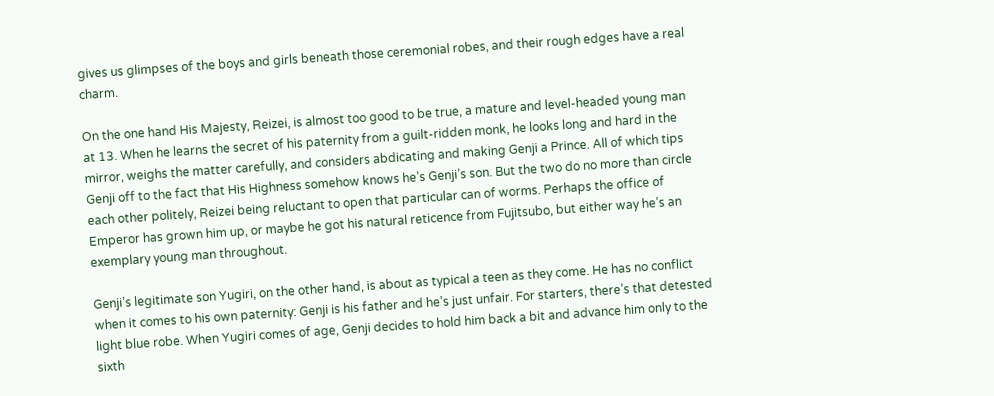gives us glimpses of the boys and girls beneath those ceremonial robes, and their rough edges have a real charm.

On the one hand His Majesty, Reizei, is almost too good to be true, a mature and level-headed young man at 13. When he learns the secret of his paternity from a guilt-ridden monk, he looks long and hard in the mirror, weighs the matter carefully, and considers abdicating and making Genji a Prince. All of which tips Genji off to the fact that His Highness somehow knows he’s Genji’s son. But the two do no more than circle each other politely, Reizei being reluctant to open that particular can of worms. Perhaps the office of Emperor has grown him up, or maybe he got his natural reticence from Fujitsubo, but either way he’s an exemplary young man throughout.

Genji’s legitimate son Yugiri, on the other hand, is about as typical a teen as they come. He has no conflict when it comes to his own paternity: Genji is his father and he’s just unfair. For starters, there’s that detested light blue robe. When Yugiri comes of age, Genji decides to hold him back a bit and advance him only to the sixth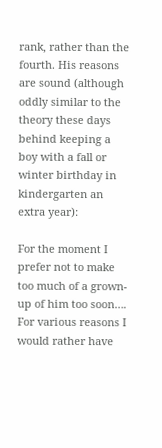rank, rather than the fourth. His reasons are sound (although oddly similar to the theory these days behind keeping a boy with a fall or winter birthday in kindergarten an extra year):

For the moment I prefer not to make too much of a grown-up of him too soon…. For various reasons I would rather have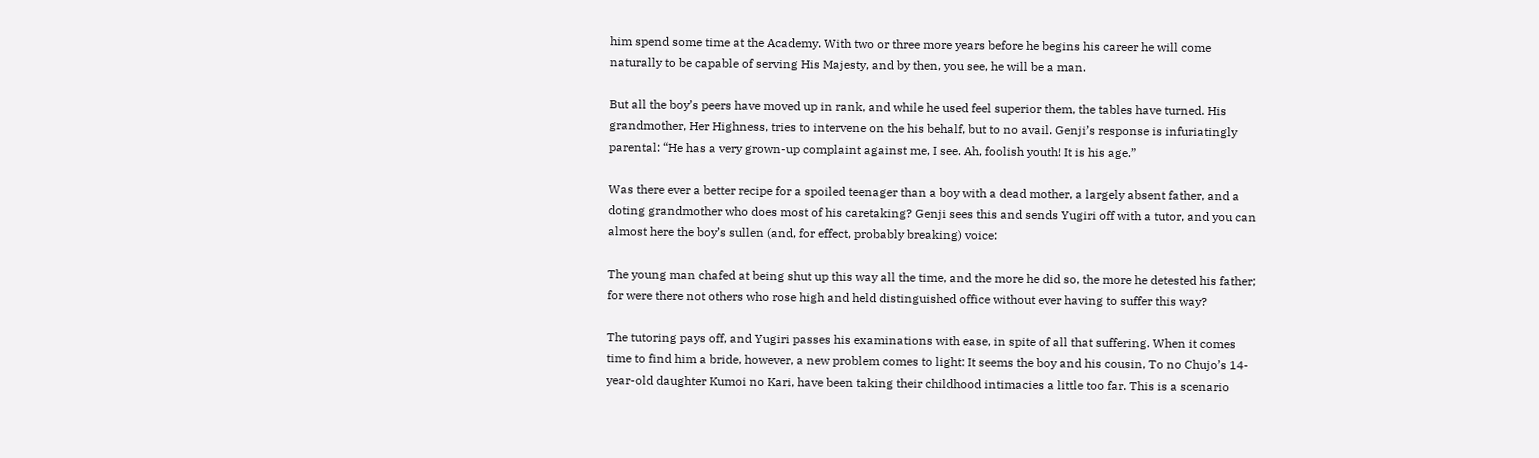him spend some time at the Academy. With two or three more years before he begins his career he will come naturally to be capable of serving His Majesty, and by then, you see, he will be a man.

But all the boy’s peers have moved up in rank, and while he used feel superior them, the tables have turned. His grandmother, Her Highness, tries to intervene on the his behalf, but to no avail. Genji’s response is infuriatingly parental: “He has a very grown-up complaint against me, I see. Ah, foolish youth! It is his age.”

Was there ever a better recipe for a spoiled teenager than a boy with a dead mother, a largely absent father, and a doting grandmother who does most of his caretaking? Genji sees this and sends Yugiri off with a tutor, and you can almost here the boy’s sullen (and, for effect, probably breaking) voice:

The young man chafed at being shut up this way all the time, and the more he did so, the more he detested his father; for were there not others who rose high and held distinguished office without ever having to suffer this way?

The tutoring pays off, and Yugiri passes his examinations with ease, in spite of all that suffering. When it comes time to find him a bride, however, a new problem comes to light: It seems the boy and his cousin, To no Chujo’s 14-year-old daughter Kumoi no Kari, have been taking their childhood intimacies a little too far. This is a scenario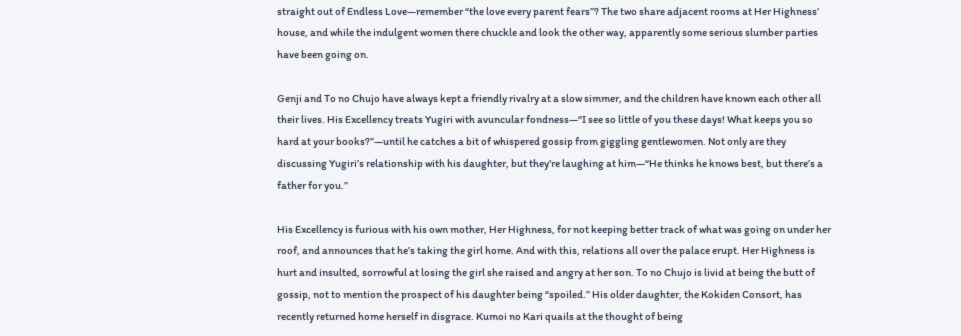straight out of Endless Love—remember “the love every parent fears”? The two share adjacent rooms at Her Highness’ house, and while the indulgent women there chuckle and look the other way, apparently some serious slumber parties have been going on.

Genji and To no Chujo have always kept a friendly rivalry at a slow simmer, and the children have known each other all their lives. His Excellency treats Yugiri with avuncular fondness—“I see so little of you these days! What keeps you so hard at your books?”—until he catches a bit of whispered gossip from giggling gentlewomen. Not only are they discussing Yugiri’s relationship with his daughter, but they’re laughing at him—“He thinks he knows best, but there’s a father for you.”

His Excellency is furious with his own mother, Her Highness, for not keeping better track of what was going on under her roof, and announces that he’s taking the girl home. And with this, relations all over the palace erupt. Her Highness is hurt and insulted, sorrowful at losing the girl she raised and angry at her son. To no Chujo is livid at being the butt of gossip, not to mention the prospect of his daughter being “spoiled.” His older daughter, the Kokiden Consort, has recently returned home herself in disgrace. Kumoi no Kari quails at the thought of being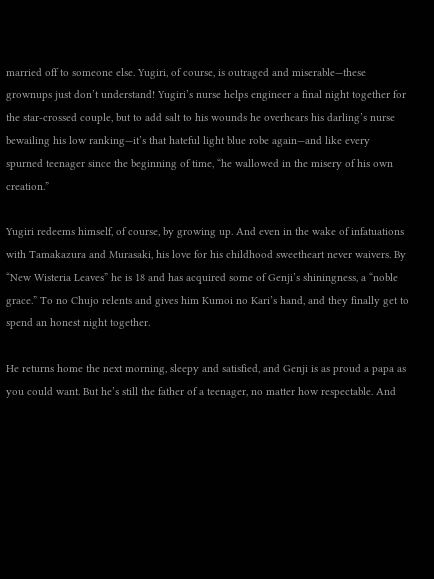married off to someone else. Yugiri, of course, is outraged and miserable—these grownups just don’t understand! Yugiri’s nurse helps engineer a final night together for the star-crossed couple, but to add salt to his wounds he overhears his darling’s nurse bewailing his low ranking—it’s that hateful light blue robe again—and like every spurned teenager since the beginning of time, “he wallowed in the misery of his own creation.”

Yugiri redeems himself, of course, by growing up. And even in the wake of infatuations with Tamakazura and Murasaki, his love for his childhood sweetheart never waivers. By “New Wisteria Leaves” he is 18 and has acquired some of Genji’s shiningness, a “noble grace.” To no Chujo relents and gives him Kumoi no Kari’s hand, and they finally get to spend an honest night together.

He returns home the next morning, sleepy and satisfied, and Genji is as proud a papa as you could want. But he’s still the father of a teenager, no matter how respectable. And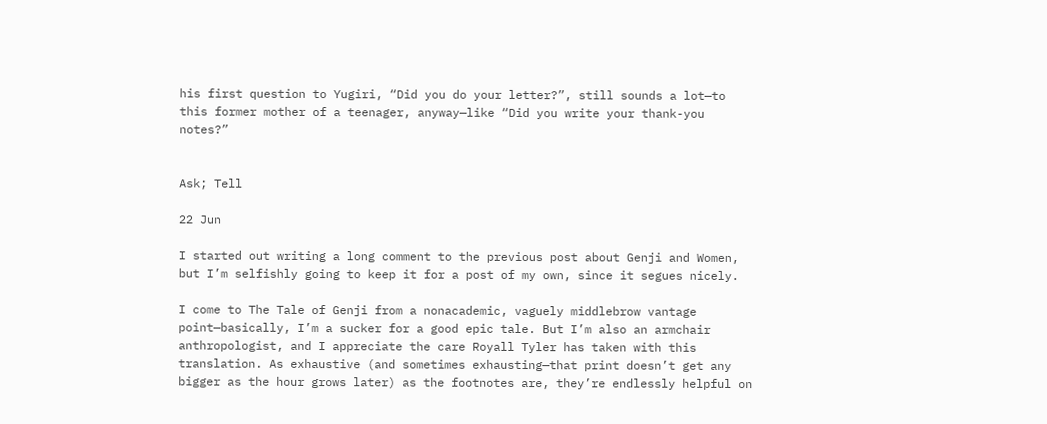his first question to Yugiri, “Did you do your letter?”, still sounds a lot—to this former mother of a teenager, anyway—like “Did you write your thank-you notes?”


Ask; Tell

22 Jun

I started out writing a long comment to the previous post about Genji and Women, but I’m selfishly going to keep it for a post of my own, since it segues nicely.

I come to The Tale of Genji from a nonacademic, vaguely middlebrow vantage point—basically, I’m a sucker for a good epic tale. But I’m also an armchair anthropologist, and I appreciate the care Royall Tyler has taken with this translation. As exhaustive (and sometimes exhausting—that print doesn’t get any bigger as the hour grows later) as the footnotes are, they’re endlessly helpful on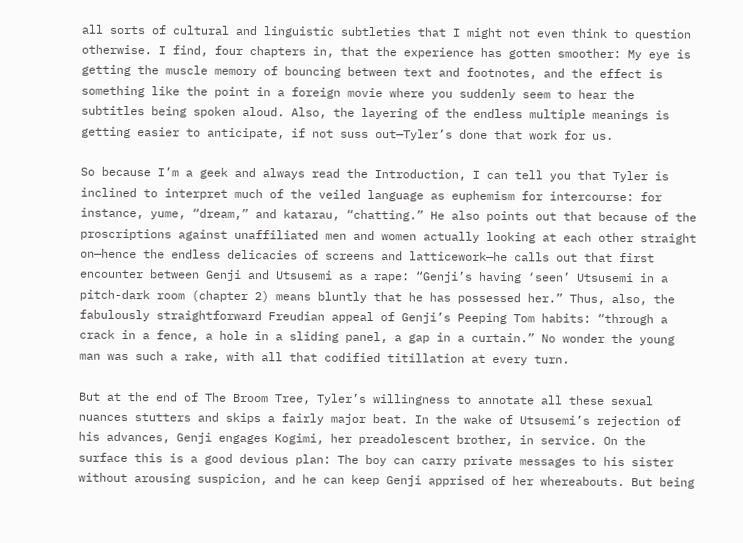all sorts of cultural and linguistic subtleties that I might not even think to question otherwise. I find, four chapters in, that the experience has gotten smoother: My eye is getting the muscle memory of bouncing between text and footnotes, and the effect is something like the point in a foreign movie where you suddenly seem to hear the subtitles being spoken aloud. Also, the layering of the endless multiple meanings is getting easier to anticipate, if not suss out—Tyler’s done that work for us.

So because I’m a geek and always read the Introduction, I can tell you that Tyler is inclined to interpret much of the veiled language as euphemism for intercourse: for instance, yume, “dream,” and katarau, “chatting.” He also points out that because of the proscriptions against unaffiliated men and women actually looking at each other straight on—hence the endless delicacies of screens and latticework—he calls out that first encounter between Genji and Utsusemi as a rape: “Genji’s having ‘seen’ Utsusemi in a pitch-dark room (chapter 2) means bluntly that he has possessed her.” Thus, also, the fabulously straightforward Freudian appeal of Genji’s Peeping Tom habits: “through a crack in a fence, a hole in a sliding panel, a gap in a curtain.” No wonder the young man was such a rake, with all that codified titillation at every turn.

But at the end of The Broom Tree, Tyler’s willingness to annotate all these sexual nuances stutters and skips a fairly major beat. In the wake of Utsusemi’s rejection of his advances, Genji engages Kogimi, her preadolescent brother, in service. On the surface this is a good devious plan: The boy can carry private messages to his sister without arousing suspicion, and he can keep Genji apprised of her whereabouts. But being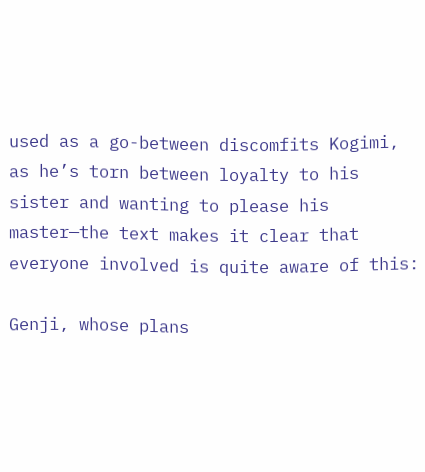used as a go-between discomfits Kogimi, as he’s torn between loyalty to his sister and wanting to please his master—the text makes it clear that everyone involved is quite aware of this:

Genji, whose plans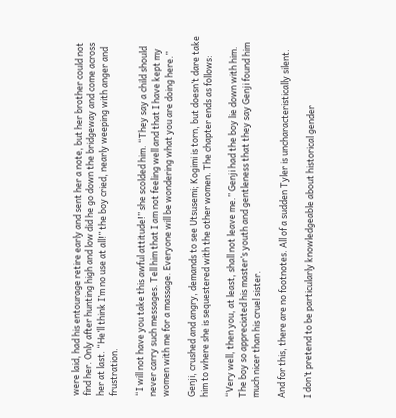were laid, had his entourage retire early and sent her a note, but her brother could not find her. Only after hunting high and low did he go down the bridgeway and come across her at last. “He’ll think I’m no use at all!” the boy cried, nearly weeping with anger and frustration.

“I will not have you take this awful attitude!” she scolded him. “They say a child should never carry such messages. Tell him that I am not feeling well and that I have kept my women with me for a massage. Everyone will be wondering what you are doing here.”

Genji, crushed and angry, demands to see Utsusemi; Kogimi is torn, but doesn’t dare take him to where she is sequestered with the other women. The chapter ends as follows:

“Very well, then you, at least, shall not leave me.” Genji had the boy lie down with him. The boy so appreciated his master’s youth and gentleness that they say Genji found him much nicer than his cruel sister.

And for this, there are no footnotes. All of a sudden Tyler is uncharacteristically silent.

I don’t pretend to be particularly knowledgeable about historical gender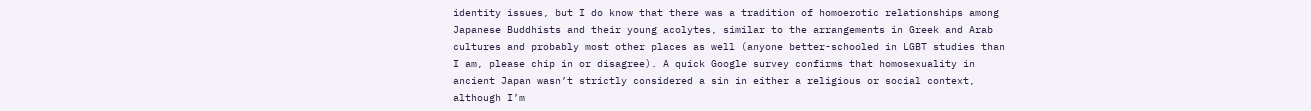identity issues, but I do know that there was a tradition of homoerotic relationships among Japanese Buddhists and their young acolytes, similar to the arrangements in Greek and Arab cultures and probably most other places as well (anyone better-schooled in LGBT studies than I am, please chip in or disagree). A quick Google survey confirms that homosexuality in ancient Japan wasn’t strictly considered a sin in either a religious or social context, although I’m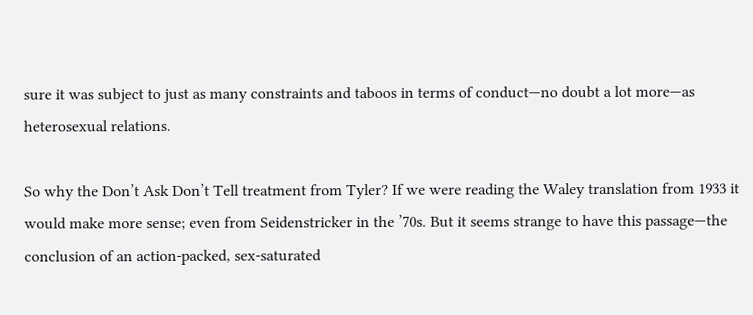sure it was subject to just as many constraints and taboos in terms of conduct—no doubt a lot more—as heterosexual relations.

So why the Don’t Ask Don’t Tell treatment from Tyler? If we were reading the Waley translation from 1933 it would make more sense; even from Seidenstricker in the ’70s. But it seems strange to have this passage—the conclusion of an action-packed, sex-saturated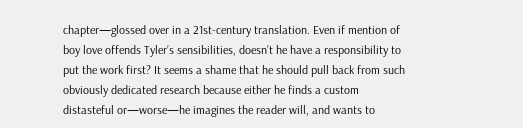chapter—glossed over in a 21st-century translation. Even if mention of boy love offends Tyler’s sensibilities, doesn’t he have a responsibility to put the work first? It seems a shame that he should pull back from such obviously dedicated research because either he finds a custom distasteful or—worse—he imagines the reader will, and wants to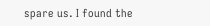spare us. I found the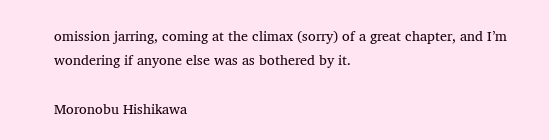omission jarring, coming at the climax (sorry) of a great chapter, and I’m wondering if anyone else was as bothered by it.

Moronobu Hishikawa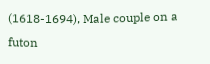(1618-1694), Male couple on a futon